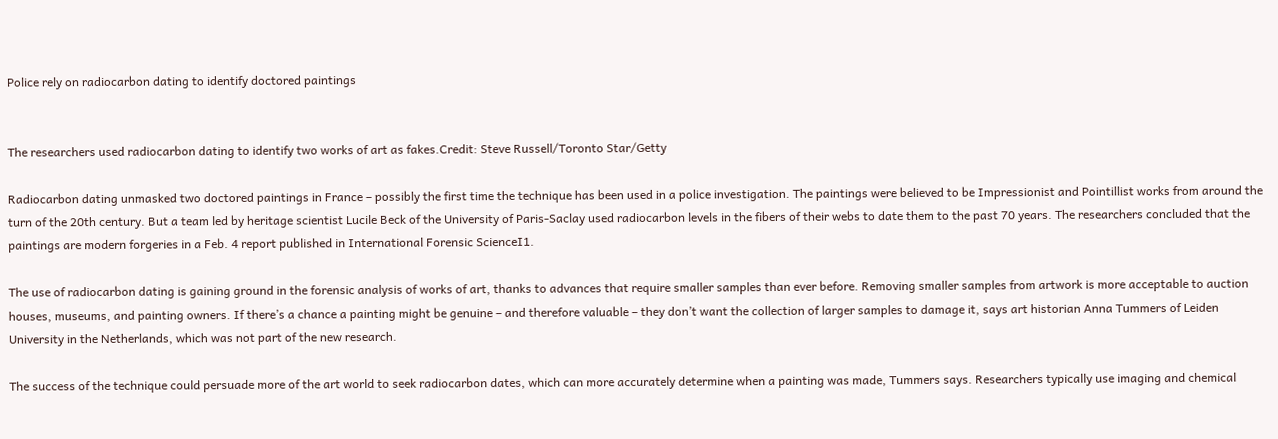Police rely on radiocarbon dating to identify doctored paintings


The researchers used radiocarbon dating to identify two works of art as fakes.Credit: Steve Russell/Toronto Star/Getty

Radiocarbon dating unmasked two doctored paintings in France – possibly the first time the technique has been used in a police investigation. The paintings were believed to be Impressionist and Pointillist works from around the turn of the 20th century. But a team led by heritage scientist Lucile Beck of the University of Paris-Saclay used radiocarbon levels in the fibers of their webs to date them to the past 70 years. The researchers concluded that the paintings are modern forgeries in a Feb. 4 report published in International Forensic ScienceI1.

The use of radiocarbon dating is gaining ground in the forensic analysis of works of art, thanks to advances that require smaller samples than ever before. Removing smaller samples from artwork is more acceptable to auction houses, museums, and painting owners. If there’s a chance a painting might be genuine – and therefore valuable – they don’t want the collection of larger samples to damage it, says art historian Anna Tummers of Leiden University in the Netherlands, which was not part of the new research.

The success of the technique could persuade more of the art world to seek radiocarbon dates, which can more accurately determine when a painting was made, Tummers says. Researchers typically use imaging and chemical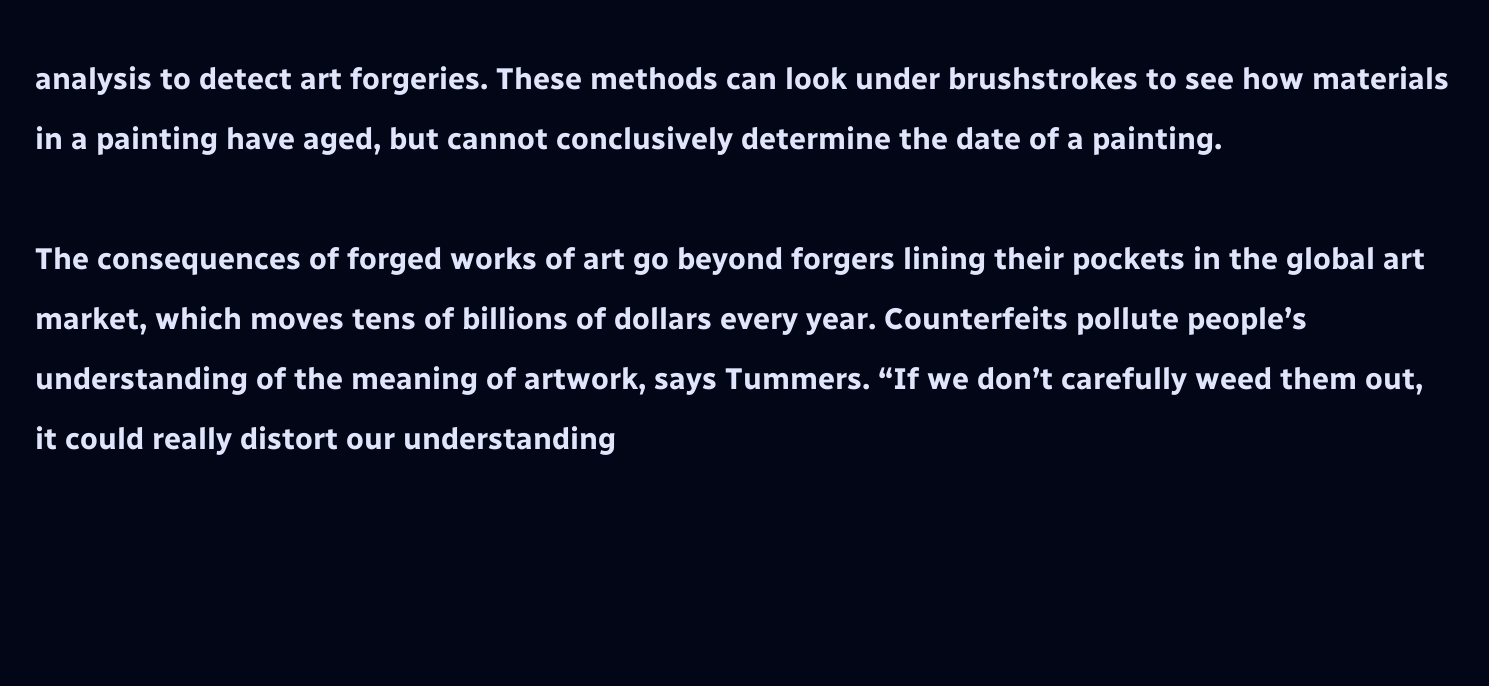analysis to detect art forgeries. These methods can look under brushstrokes to see how materials in a painting have aged, but cannot conclusively determine the date of a painting.

The consequences of forged works of art go beyond forgers lining their pockets in the global art market, which moves tens of billions of dollars every year. Counterfeits pollute people’s understanding of the meaning of artwork, says Tummers. “If we don’t carefully weed them out, it could really distort our understanding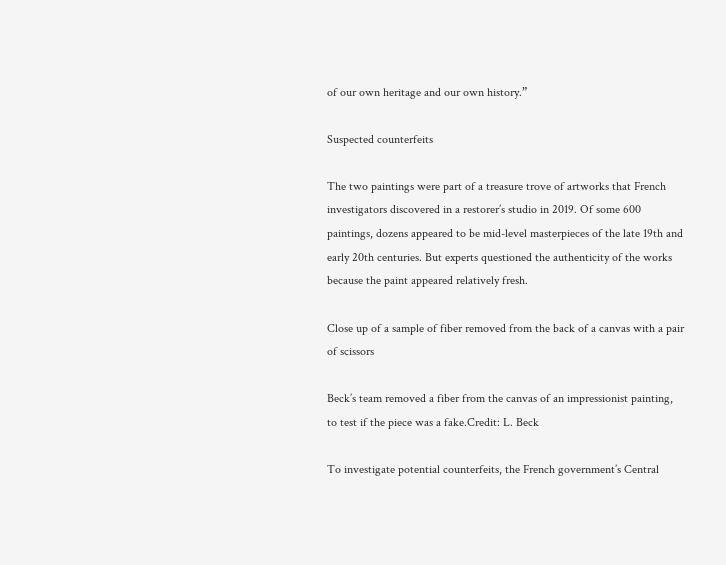of our own heritage and our own history.”

Suspected counterfeits

The two paintings were part of a treasure trove of artworks that French investigators discovered in a restorer’s studio in 2019. Of some 600 paintings, dozens appeared to be mid-level masterpieces of the late 19th and early 20th centuries. But experts questioned the authenticity of the works because the paint appeared relatively fresh.

Close up of a sample of fiber removed from the back of a canvas with a pair of scissors

Beck’s team removed a fiber from the canvas of an impressionist painting, to test if the piece was a fake.Credit: L. Beck

To investigate potential counterfeits, the French government’s Central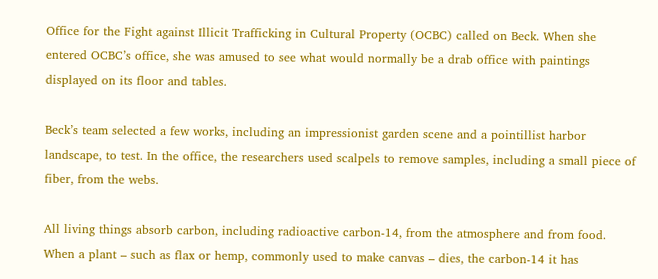Office for the Fight against Illicit Trafficking in Cultural Property (OCBC) called on Beck. When she entered OCBC’s office, she was amused to see what would normally be a drab office with paintings displayed on its floor and tables.

Beck’s team selected a few works, including an impressionist garden scene and a pointillist harbor landscape, to test. In the office, the researchers used scalpels to remove samples, including a small piece of fiber, from the webs.

All living things absorb carbon, including radioactive carbon-14, from the atmosphere and from food. When a plant – such as flax or hemp, commonly used to make canvas – dies, the carbon-14 it has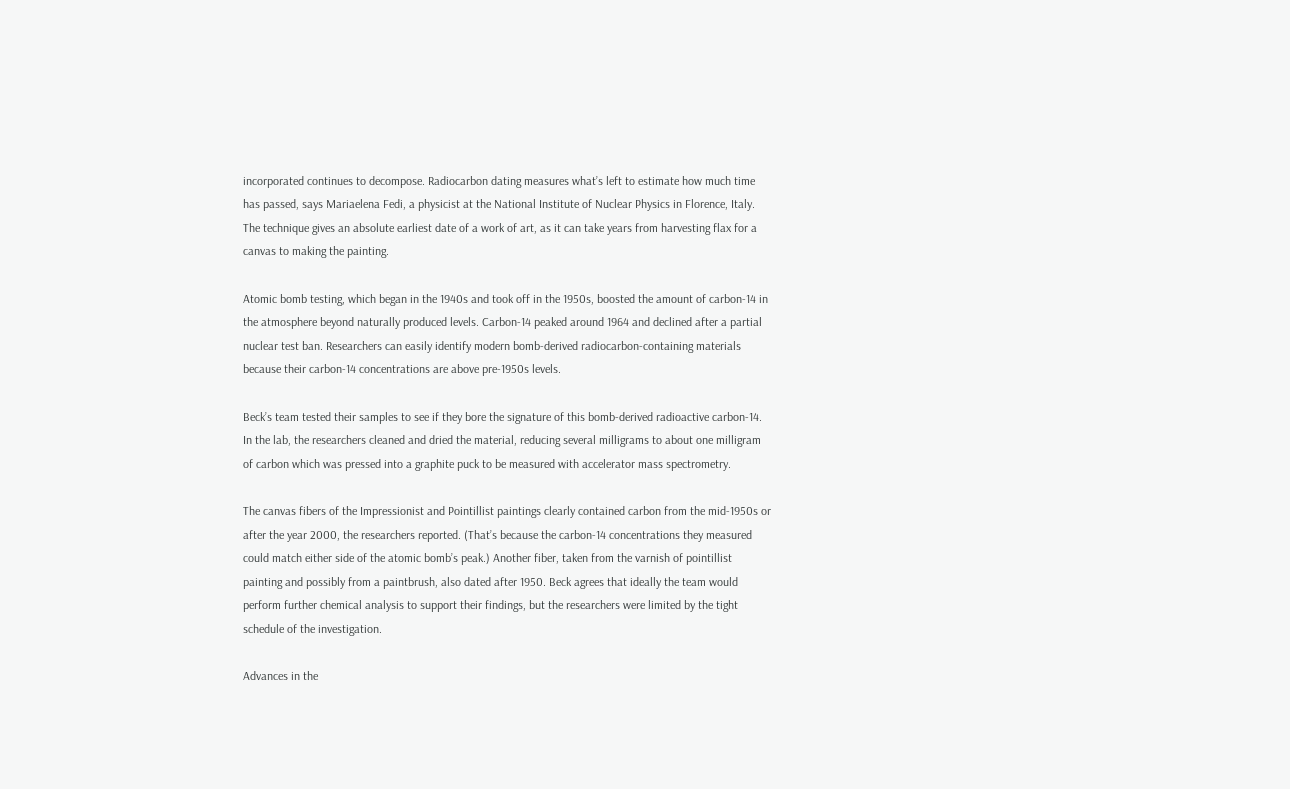incorporated continues to decompose. Radiocarbon dating measures what’s left to estimate how much time has passed, says Mariaelena Fedi, a physicist at the National Institute of Nuclear Physics in Florence, Italy. The technique gives an absolute earliest date of a work of art, as it can take years from harvesting flax for a canvas to making the painting.

Atomic bomb testing, which began in the 1940s and took off in the 1950s, boosted the amount of carbon-14 in the atmosphere beyond naturally produced levels. Carbon-14 peaked around 1964 and declined after a partial nuclear test ban. Researchers can easily identify modern bomb-derived radiocarbon-containing materials because their carbon-14 concentrations are above pre-1950s levels.

Beck’s team tested their samples to see if they bore the signature of this bomb-derived radioactive carbon-14. In the lab, the researchers cleaned and dried the material, reducing several milligrams to about one milligram of carbon which was pressed into a graphite puck to be measured with accelerator mass spectrometry.

The canvas fibers of the Impressionist and Pointillist paintings clearly contained carbon from the mid-1950s or after the year 2000, the researchers reported. (That’s because the carbon-14 concentrations they measured could match either side of the atomic bomb’s peak.) Another fiber, taken from the varnish of pointillist painting and possibly from a paintbrush, also dated after 1950. Beck agrees that ideally the team would perform further chemical analysis to support their findings, but the researchers were limited by the tight schedule of the investigation.

Advances in the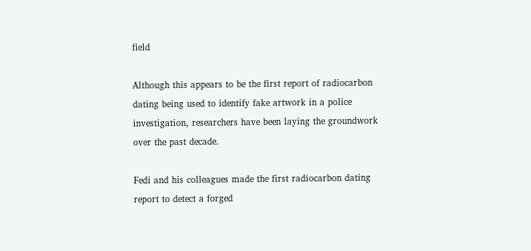field

Although this appears to be the first report of radiocarbon dating being used to identify fake artwork in a police investigation, researchers have been laying the groundwork over the past decade.

Fedi and his colleagues made the first radiocarbon dating report to detect a forged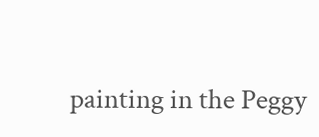painting in the Peggy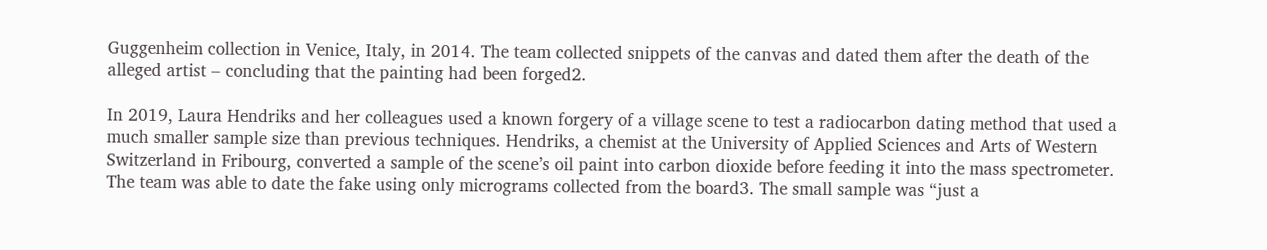Guggenheim collection in Venice, Italy, in 2014. The team collected snippets of the canvas and dated them after the death of the alleged artist – concluding that the painting had been forged2.

In 2019, Laura Hendriks and her colleagues used a known forgery of a village scene to test a radiocarbon dating method that used a much smaller sample size than previous techniques. Hendriks, a chemist at the University of Applied Sciences and Arts of Western Switzerland in Fribourg, converted a sample of the scene’s oil paint into carbon dioxide before feeding it into the mass spectrometer. The team was able to date the fake using only micrograms collected from the board3. The small sample was “just a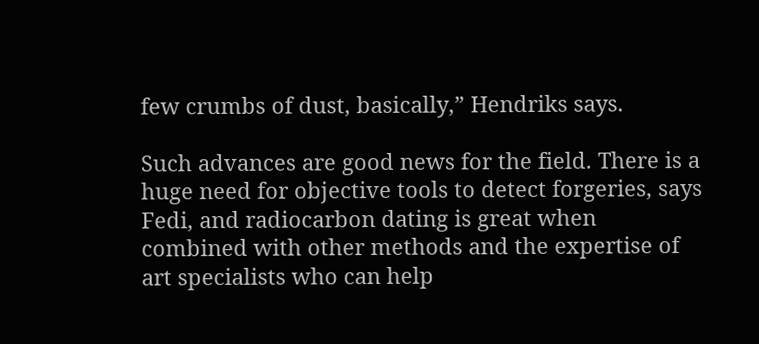few crumbs of dust, basically,” Hendriks says.

Such advances are good news for the field. There is a huge need for objective tools to detect forgeries, says Fedi, and radiocarbon dating is great when combined with other methods and the expertise of art specialists who can help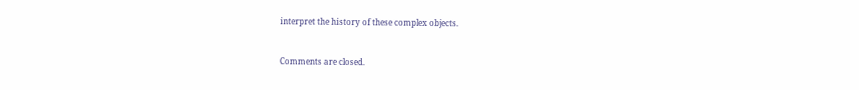interpret the history of these complex objects.


Comments are closed.